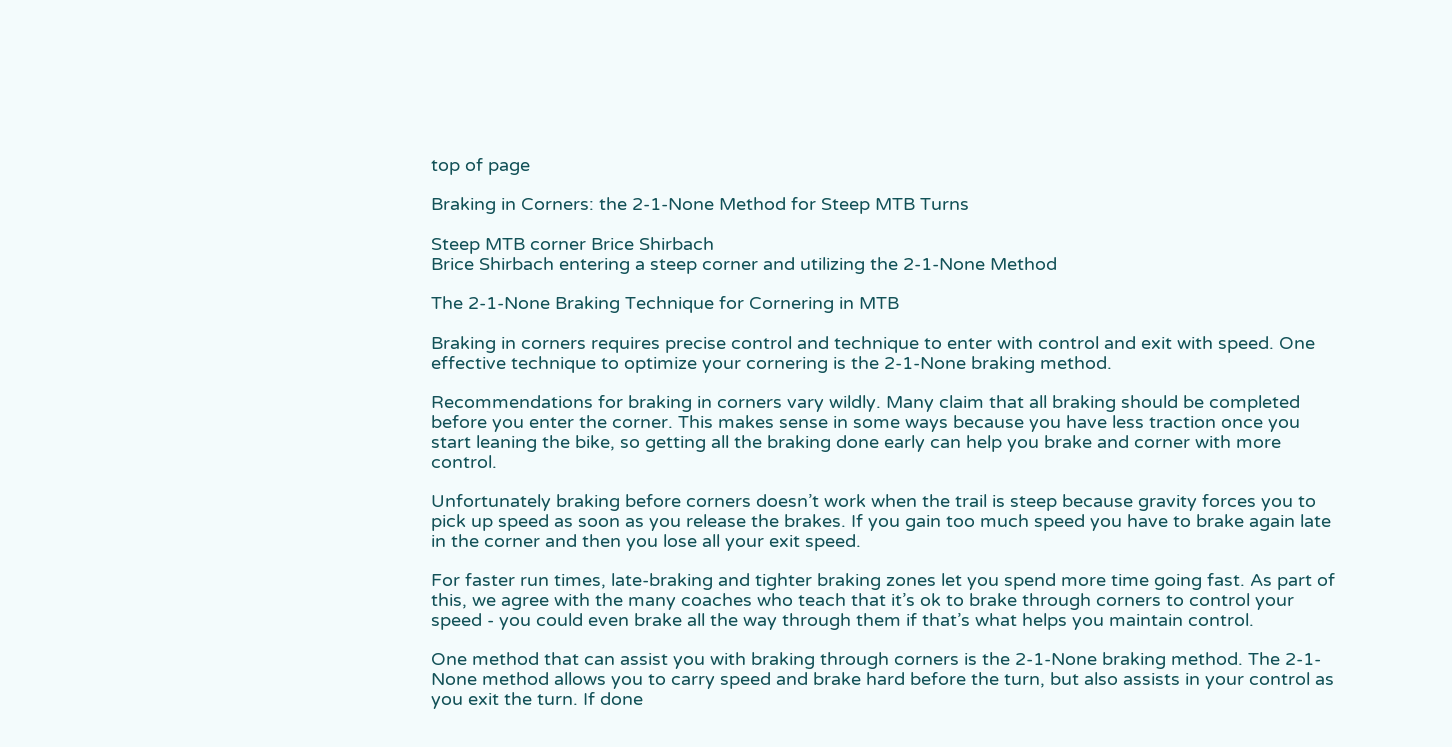top of page

Braking in Corners: the 2-1-None Method for Steep MTB Turns

Steep MTB corner Brice Shirbach
Brice Shirbach entering a steep corner and utilizing the 2-1-None Method

The 2-1-None Braking Technique for Cornering in MTB

Braking in corners requires precise control and technique to enter with control and exit with speed. One effective technique to optimize your cornering is the 2-1-None braking method.

Recommendations for braking in corners vary wildly. Many claim that all braking should be completed before you enter the corner. This makes sense in some ways because you have less traction once you start leaning the bike, so getting all the braking done early can help you brake and corner with more control.

Unfortunately braking before corners doesn’t work when the trail is steep because gravity forces you to pick up speed as soon as you release the brakes. If you gain too much speed you have to brake again late in the corner and then you lose all your exit speed.

For faster run times, late-braking and tighter braking zones let you spend more time going fast. As part of this, we agree with the many coaches who teach that it’s ok to brake through corners to control your speed - you could even brake all the way through them if that’s what helps you maintain control.

One method that can assist you with braking through corners is the 2-1-None braking method. The 2-1-None method allows you to carry speed and brake hard before the turn, but also assists in your control as you exit the turn. If done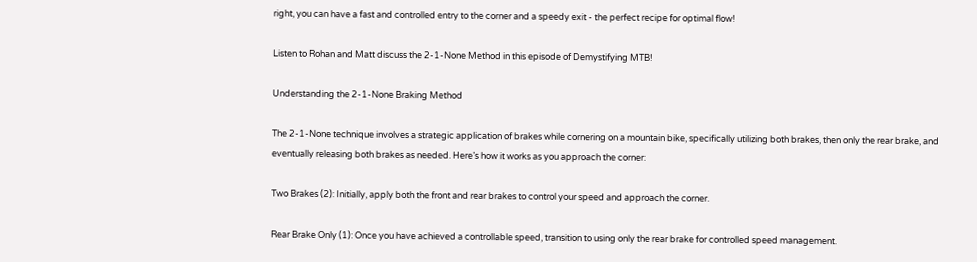right, you can have a fast and controlled entry to the corner and a speedy exit - the perfect recipe for optimal flow!

Listen to Rohan and Matt discuss the 2-1-None Method in this episode of Demystifying MTB!

Understanding the 2-1-None Braking Method

The 2-1-None technique involves a strategic application of brakes while cornering on a mountain bike, specifically utilizing both brakes, then only the rear brake, and eventually releasing both brakes as needed. Here’s how it works as you approach the corner:

Two Brakes (2): Initially, apply both the front and rear brakes to control your speed and approach the corner.

Rear Brake Only (1): Once you have achieved a controllable speed, transition to using only the rear brake for controlled speed management.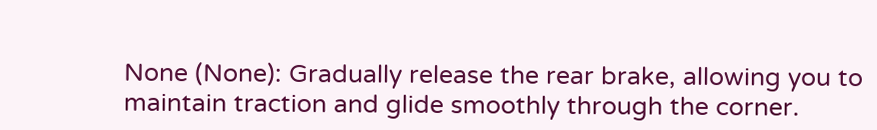None (None): Gradually release the rear brake, allowing you to maintain traction and glide smoothly through the corner.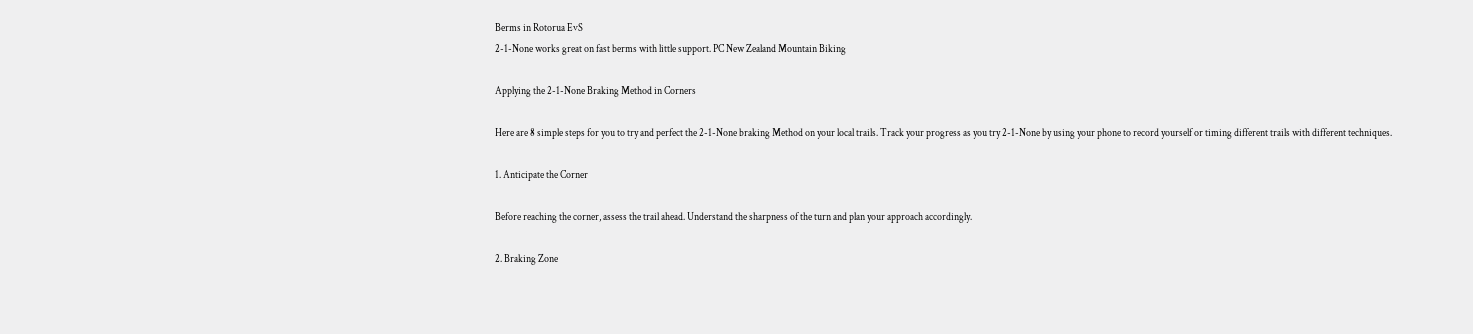Berms in Rotorua EvS
2-1-None works great on fast berms with little support. PC New Zealand Mountain Biking

Applying the 2-1-None Braking Method in Corners

Here are 8 simple steps for you to try and perfect the 2-1-None braking Method on your local trails. Track your progress as you try 2-1-None by using your phone to record yourself or timing different trails with different techniques.

1. Anticipate the Corner

Before reaching the corner, assess the trail ahead. Understand the sharpness of the turn and plan your approach accordingly.

2. Braking Zone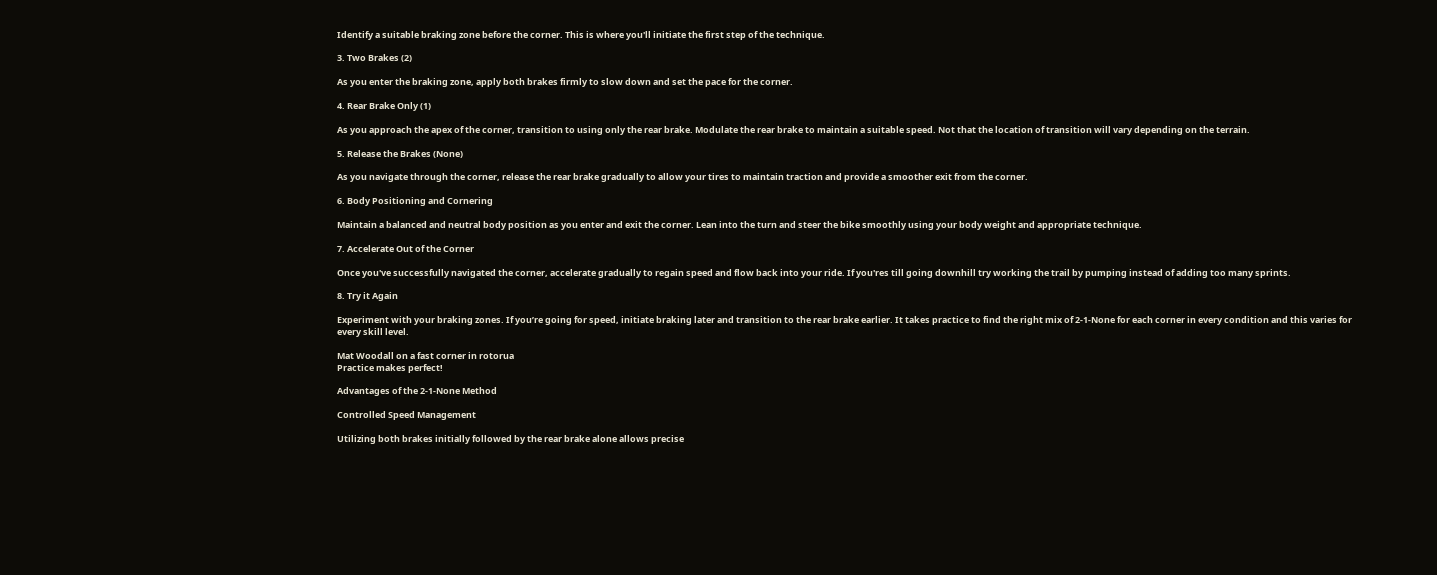Identify a suitable braking zone before the corner. This is where you'll initiate the first step of the technique.

3. Two Brakes (2)

As you enter the braking zone, apply both brakes firmly to slow down and set the pace for the corner.

4. Rear Brake Only (1)

As you approach the apex of the corner, transition to using only the rear brake. Modulate the rear brake to maintain a suitable speed. Not that the location of transition will vary depending on the terrain.

5. Release the Brakes (None)

As you navigate through the corner, release the rear brake gradually to allow your tires to maintain traction and provide a smoother exit from the corner.

6. Body Positioning and Cornering

Maintain a balanced and neutral body position as you enter and exit the corner. Lean into the turn and steer the bike smoothly using your body weight and appropriate technique.

7. Accelerate Out of the Corner

Once you've successfully navigated the corner, accelerate gradually to regain speed and flow back into your ride. If you'res till going downhill try working the trail by pumping instead of adding too many sprints.

8. Try it Again

Experiment with your braking zones. If you’re going for speed, initiate braking later and transition to the rear brake earlier. It takes practice to find the right mix of 2-1-None for each corner in every condition and this varies for every skill level.

Mat Woodall on a fast corner in rotorua
Practice makes perfect!

Advantages of the 2-1-None Method

Controlled Speed Management

Utilizing both brakes initially followed by the rear brake alone allows precise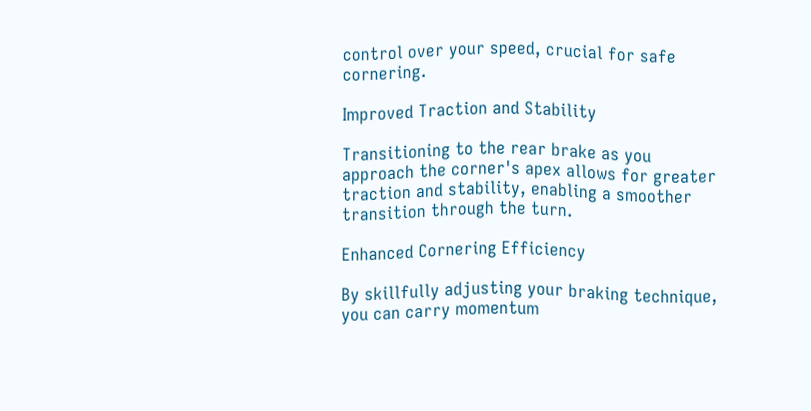control over your speed, crucial for safe cornering.

Improved Traction and Stability

Transitioning to the rear brake as you approach the corner's apex allows for greater traction and stability, enabling a smoother transition through the turn.

Enhanced Cornering Efficiency

By skillfully adjusting your braking technique, you can carry momentum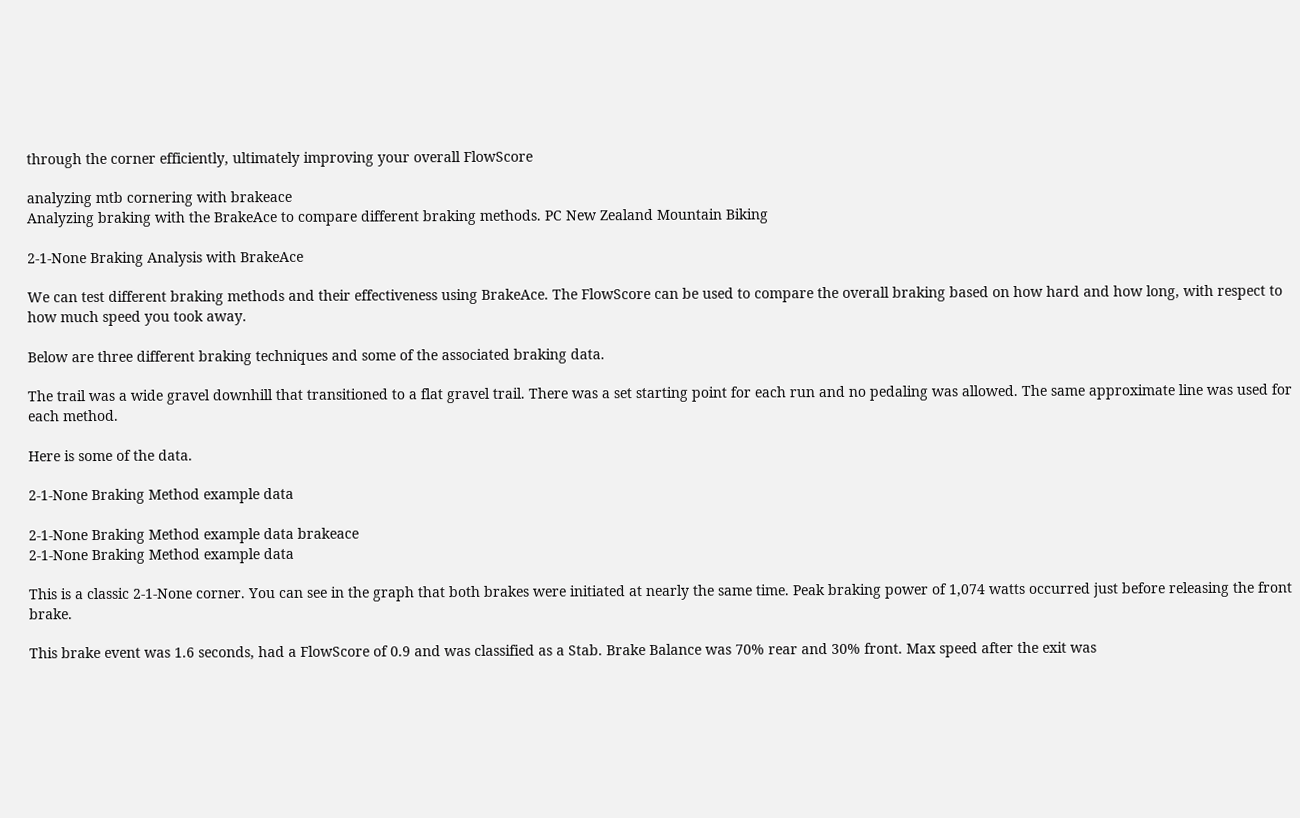through the corner efficiently, ultimately improving your overall FlowScore

analyzing mtb cornering with brakeace
Analyzing braking with the BrakeAce to compare different braking methods. PC New Zealand Mountain Biking

2-1-None Braking Analysis with BrakeAce

We can test different braking methods and their effectiveness using BrakeAce. The FlowScore can be used to compare the overall braking based on how hard and how long, with respect to how much speed you took away.

Below are three different braking techniques and some of the associated braking data.

The trail was a wide gravel downhill that transitioned to a flat gravel trail. There was a set starting point for each run and no pedaling was allowed. The same approximate line was used for each method.

Here is some of the data.

2-1-None Braking Method example data

2-1-None Braking Method example data brakeace
2-1-None Braking Method example data

This is a classic 2-1-None corner. You can see in the graph that both brakes were initiated at nearly the same time. Peak braking power of 1,074 watts occurred just before releasing the front brake.

This brake event was 1.6 seconds, had a FlowScore of 0.9 and was classified as a Stab. Brake Balance was 70% rear and 30% front. Max speed after the exit was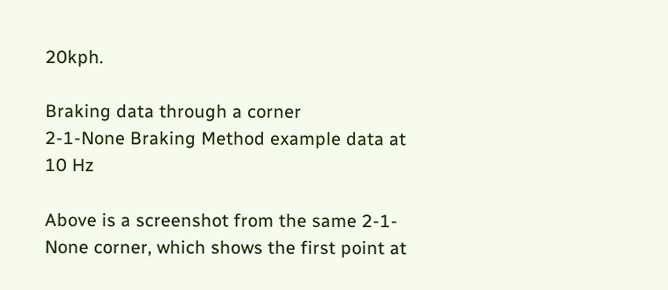20kph.

Braking data through a corner
2-1-None Braking Method example data at 10 Hz

Above is a screenshot from the same 2-1-None corner, which shows the first point at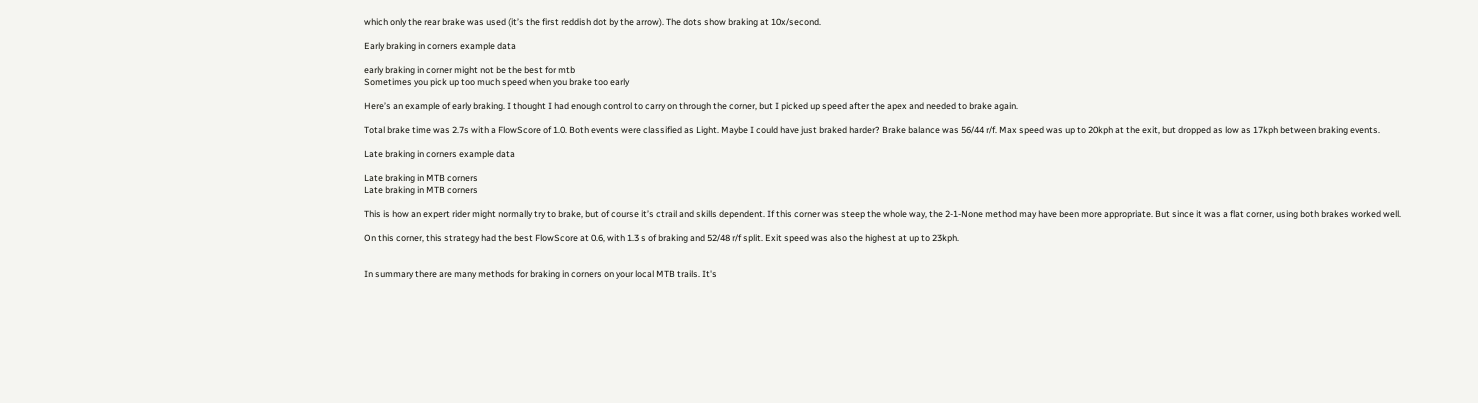which only the rear brake was used (it’s the first reddish dot by the arrow). The dots show braking at 10x/second.

Early braking in corners example data

early braking in corner might not be the best for mtb
Sometimes you pick up too much speed when you brake too early

Here’s an example of early braking. I thought I had enough control to carry on through the corner, but I picked up speed after the apex and needed to brake again.

Total brake time was 2.7s with a FlowScore of 1.0. Both events were classified as Light. Maybe I could have just braked harder? Brake balance was 56/44 r/f. Max speed was up to 20kph at the exit, but dropped as low as 17kph between braking events.

Late braking in corners example data

Late braking in MTB corners
Late braking in MTB corners

This is how an expert rider might normally try to brake, but of course it’s ctrail and skills dependent. If this corner was steep the whole way, the 2-1-None method may have been more appropriate. But since it was a flat corner, using both brakes worked well.

On this corner, this strategy had the best FlowScore at 0.6, with 1.3 s of braking and 52/48 r/f split. Exit speed was also the highest at up to 23kph.


In summary there are many methods for braking in corners on your local MTB trails. It's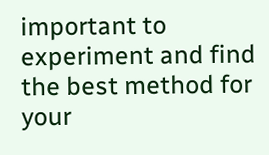important to experiment and find the best method for your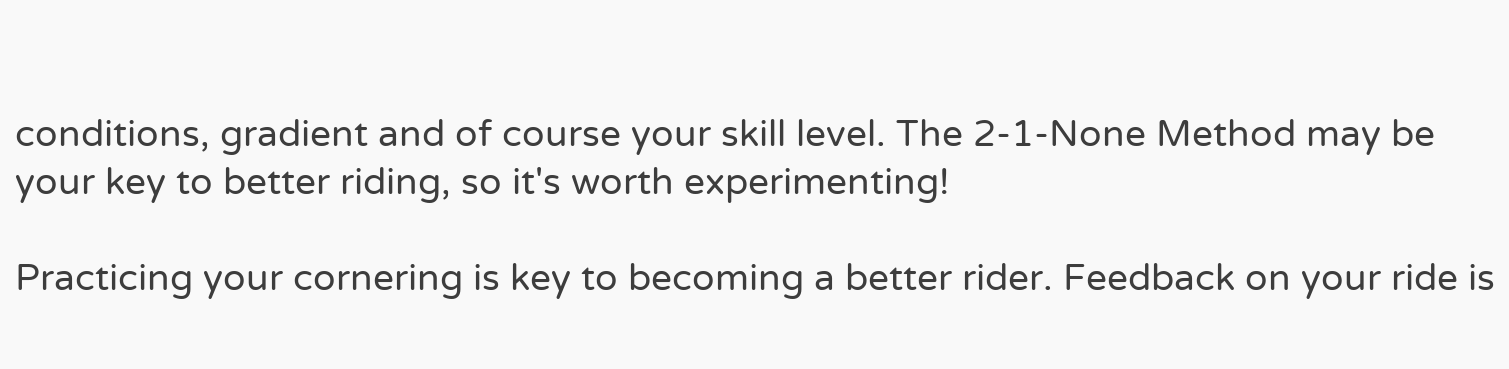conditions, gradient and of course your skill level. The 2-1-None Method may be your key to better riding, so it's worth experimenting!

Practicing your cornering is key to becoming a better rider. Feedback on your ride is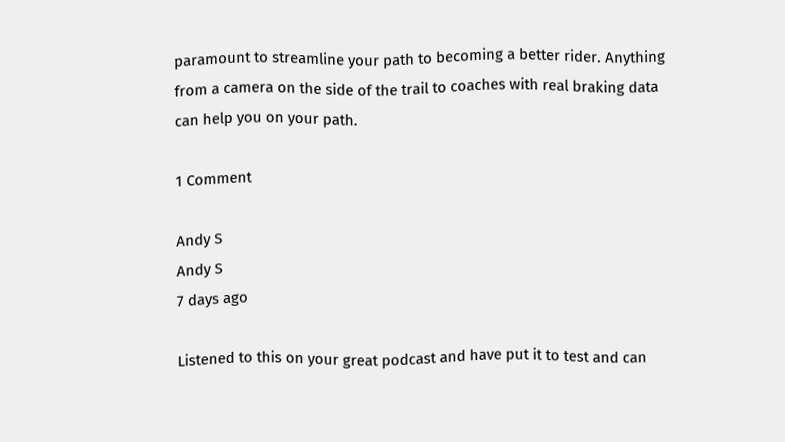paramount to streamline your path to becoming a better rider. Anything from a camera on the side of the trail to coaches with real braking data can help you on your path.

1 Comment

Andy S
Andy S
7 days ago

Listened to this on your great podcast and have put it to test and can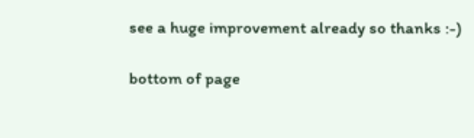see a huge improvement already so thanks :-)

bottom of page